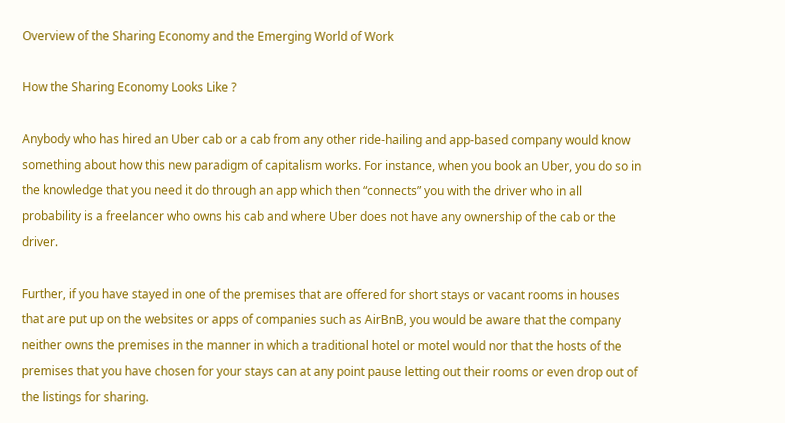Overview of the Sharing Economy and the Emerging World of Work

How the Sharing Economy Looks Like ?

Anybody who has hired an Uber cab or a cab from any other ride-hailing and app-based company would know something about how this new paradigm of capitalism works. For instance, when you book an Uber, you do so in the knowledge that you need it do through an app which then “connects” you with the driver who in all probability is a freelancer who owns his cab and where Uber does not have any ownership of the cab or the driver.

Further, if you have stayed in one of the premises that are offered for short stays or vacant rooms in houses that are put up on the websites or apps of companies such as AirBnB, you would be aware that the company neither owns the premises in the manner in which a traditional hotel or motel would nor that the hosts of the premises that you have chosen for your stays can at any point pause letting out their rooms or even drop out of the listings for sharing.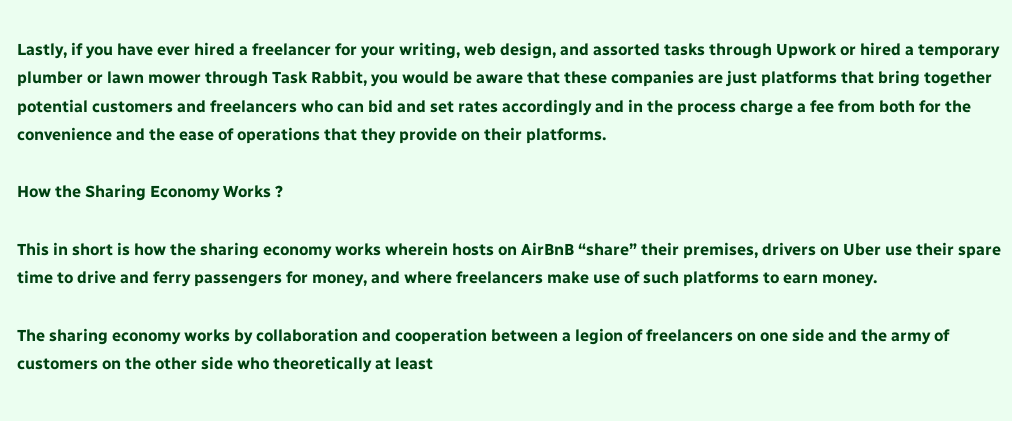Lastly, if you have ever hired a freelancer for your writing, web design, and assorted tasks through Upwork or hired a temporary plumber or lawn mower through Task Rabbit, you would be aware that these companies are just platforms that bring together potential customers and freelancers who can bid and set rates accordingly and in the process charge a fee from both for the convenience and the ease of operations that they provide on their platforms.

How the Sharing Economy Works ?

This in short is how the sharing economy works wherein hosts on AirBnB “share” their premises, drivers on Uber use their spare time to drive and ferry passengers for money, and where freelancers make use of such platforms to earn money.

The sharing economy works by collaboration and cooperation between a legion of freelancers on one side and the army of customers on the other side who theoretically at least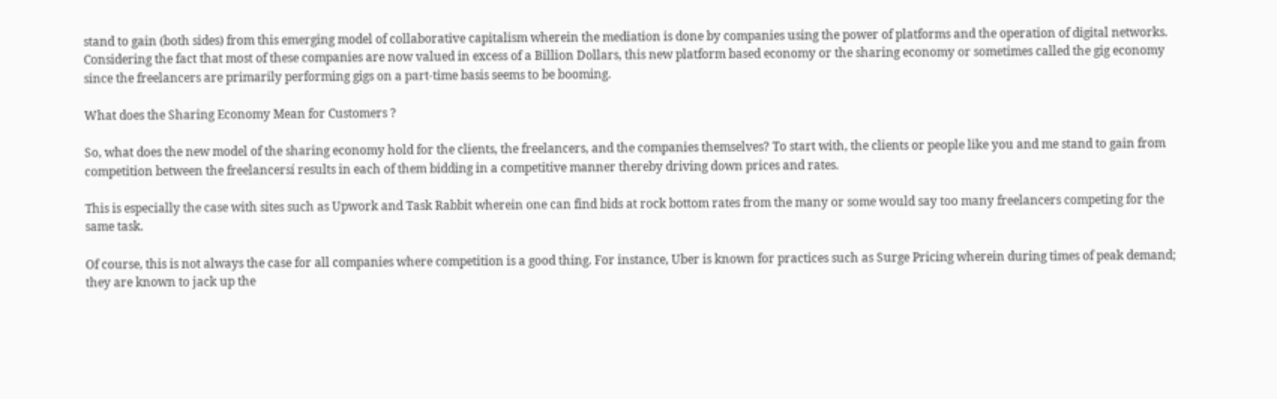stand to gain (both sides) from this emerging model of collaborative capitalism wherein the mediation is done by companies using the power of platforms and the operation of digital networks. Considering the fact that most of these companies are now valued in excess of a Billion Dollars, this new platform based economy or the sharing economy or sometimes called the gig economy since the freelancers are primarily performing gigs on a part-time basis seems to be booming.

What does the Sharing Economy Mean for Customers ?

So, what does the new model of the sharing economy hold for the clients, the freelancers, and the companies themselves? To start with, the clients or people like you and me stand to gain from competition between the freelancersí results in each of them bidding in a competitive manner thereby driving down prices and rates.

This is especially the case with sites such as Upwork and Task Rabbit wherein one can find bids at rock bottom rates from the many or some would say too many freelancers competing for the same task.

Of course, this is not always the case for all companies where competition is a good thing. For instance, Uber is known for practices such as Surge Pricing wherein during times of peak demand; they are known to jack up the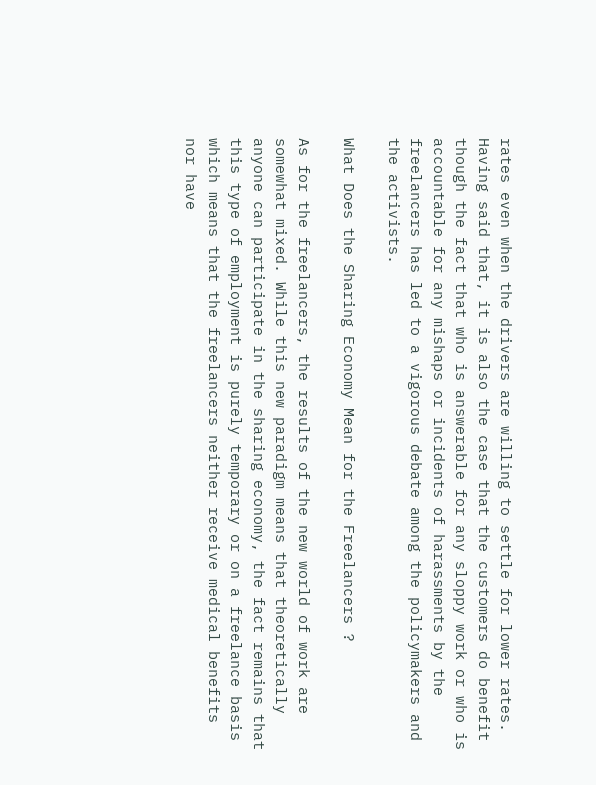rates even when the drivers are willing to settle for lower rates. Having said that, it is also the case that the customers do benefit though the fact that who is answerable for any sloppy work or who is accountable for any mishaps or incidents of harassments by the freelancers has led to a vigorous debate among the policymakers and the activists.

What Does the Sharing Economy Mean for the Freelancers ?

As for the freelancers, the results of the new world of work are somewhat mixed. While this new paradigm means that theoretically anyone can participate in the sharing economy, the fact remains that this type of employment is purely temporary or on a freelance basis which means that the freelancers neither receive medical benefits nor have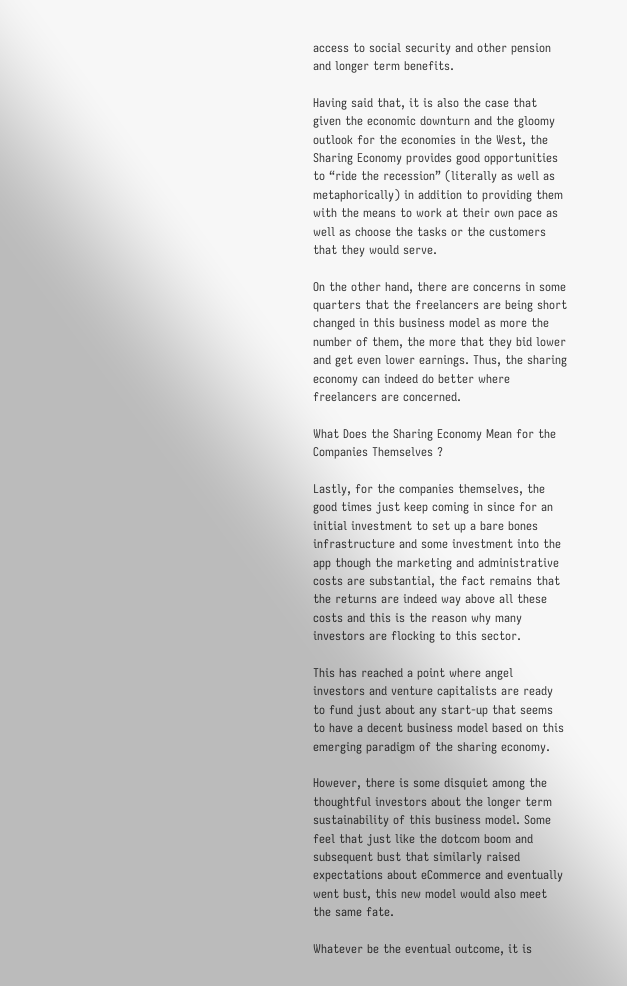access to social security and other pension and longer term benefits.

Having said that, it is also the case that given the economic downturn and the gloomy outlook for the economies in the West, the Sharing Economy provides good opportunities to “ride the recession” (literally as well as metaphorically) in addition to providing them with the means to work at their own pace as well as choose the tasks or the customers that they would serve.

On the other hand, there are concerns in some quarters that the freelancers are being short changed in this business model as more the number of them, the more that they bid lower and get even lower earnings. Thus, the sharing economy can indeed do better where freelancers are concerned.

What Does the Sharing Economy Mean for the Companies Themselves ?

Lastly, for the companies themselves, the good times just keep coming in since for an initial investment to set up a bare bones infrastructure and some investment into the app though the marketing and administrative costs are substantial, the fact remains that the returns are indeed way above all these costs and this is the reason why many investors are flocking to this sector.

This has reached a point where angel investors and venture capitalists are ready to fund just about any start-up that seems to have a decent business model based on this emerging paradigm of the sharing economy.

However, there is some disquiet among the thoughtful investors about the longer term sustainability of this business model. Some feel that just like the dotcom boom and subsequent bust that similarly raised expectations about eCommerce and eventually went bust, this new model would also meet the same fate.

Whatever be the eventual outcome, it is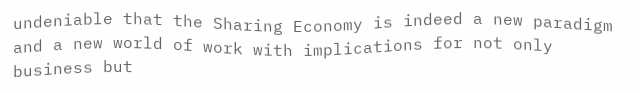undeniable that the Sharing Economy is indeed a new paradigm and a new world of work with implications for not only business but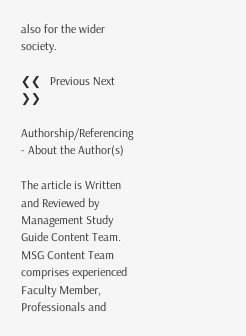also for the wider society.

❮❮   Previous Next   ❯❯

Authorship/Referencing - About the Author(s)

The article is Written and Reviewed by Management Study Guide Content Team. MSG Content Team comprises experienced Faculty Member, Professionals and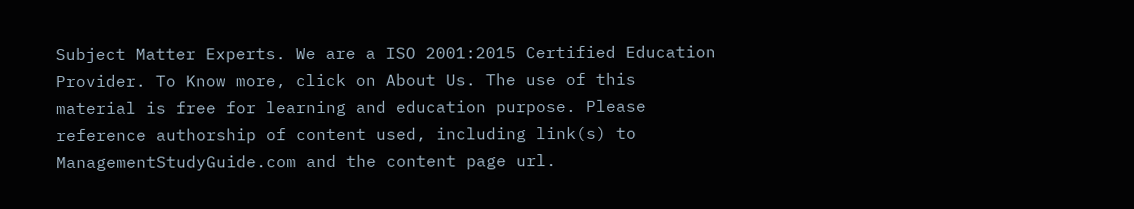Subject Matter Experts. We are a ISO 2001:2015 Certified Education Provider. To Know more, click on About Us. The use of this material is free for learning and education purpose. Please reference authorship of content used, including link(s) to ManagementStudyGuide.com and the content page url.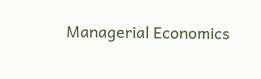Managerial Economics